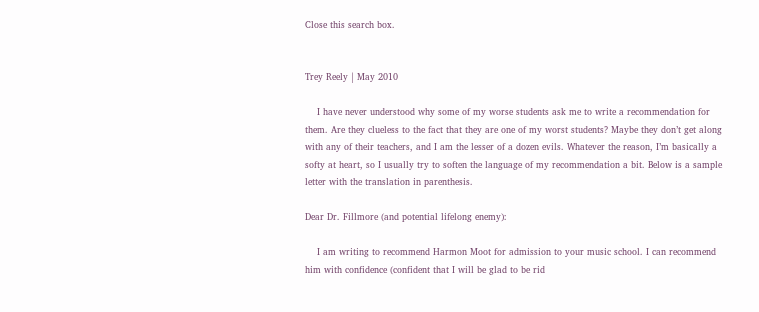Close this search box.


Trey Reely | May 2010

    I have never understood why some of my worse students ask me to write a recommendation for them. Are they clueless to the fact that they are one of my worst students? Maybe they don’t get along with any of their teachers, and I am the lesser of a dozen evils. Whatever the reason, I’m basically a softy at heart, so I usually try to soften the language of my recommendation a bit. Below is a sample letter with the translation in parenthesis.

Dear Dr. Fillmore (and potential lifelong enemy):

    I am writing to recommend Harmon Moot for admission to your music school. I can recommend him with confidence (confident that I will be glad to be rid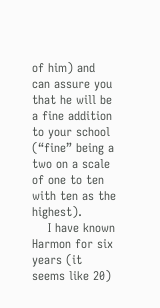of him) and can assure you that he will be a fine addition to your school (“fine” being a two on a scale of one to ten with ten as the highest).
    I have known Harmon for six years (it seems like 20)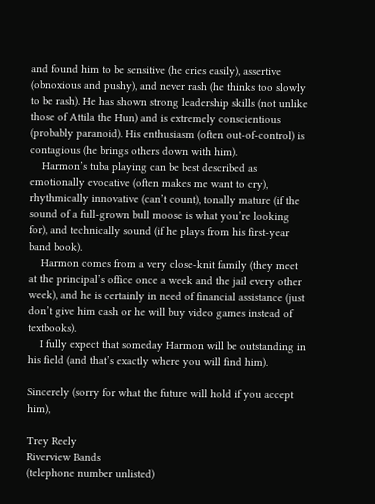and found him to be sensitive (he cries easily), assertive (obnoxious and pushy), and never rash (he thinks too slowly to be rash). He has shown strong leadership skills (not unlike those of Attila the Hun) and is extremely conscientious (probably paranoid). His enthusiasm (often out-of-control) is contagious (he brings others down with him).
    Harmon’s tuba playing can be best described as emotionally evocative (often makes me want to cry), rhythmically innovative (can’t count), tonally mature (if the sound of a full-grown bull moose is what you’re looking for), and technically sound (if he plays from his first-year band book).
    Harmon comes from a very close-knit family (they meet at the principal’s office once a week and the jail every other week), and he is certainly in need of financial assistance (just don’t give him cash or he will buy video games instead of textbooks).
    I fully expect that someday Harmon will be outstanding in his field (and that’s exactly where you will find him).

Sincerely (sorry for what the future will hold if you accept him),

Trey Reely
Riverview Bands
(telephone number unlisted)